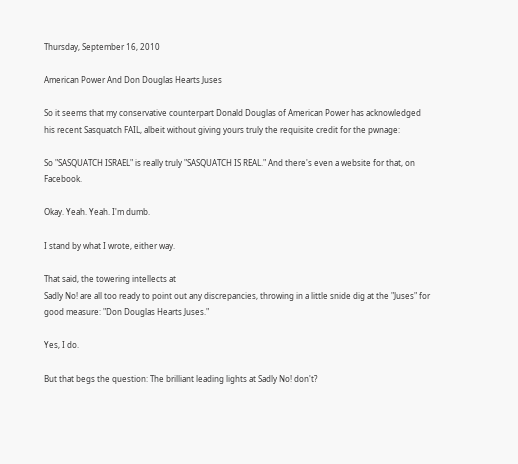Thursday, September 16, 2010

American Power And Don Douglas Hearts Juses

So it seems that my conservative counterpart Donald Douglas of American Power has acknowledged his recent Sasquatch FAIL, albeit without giving yours truly the requisite credit for the pwnage:

So "SASQUATCH ISRAEL" is really truly "SASQUATCH IS REAL." And there's even a website for that, on Facebook.

Okay. Yeah. Yeah. I'm dumb.

I stand by what I wrote, either way.

That said, the towering intellects at
Sadly No! are all too ready to point out any discrepancies, throwing in a little snide dig at the "Juses" for good measure: "Don Douglas Hearts Juses."

Yes, I do.

But that begs the question: The brilliant leading lights at Sadly No! don't?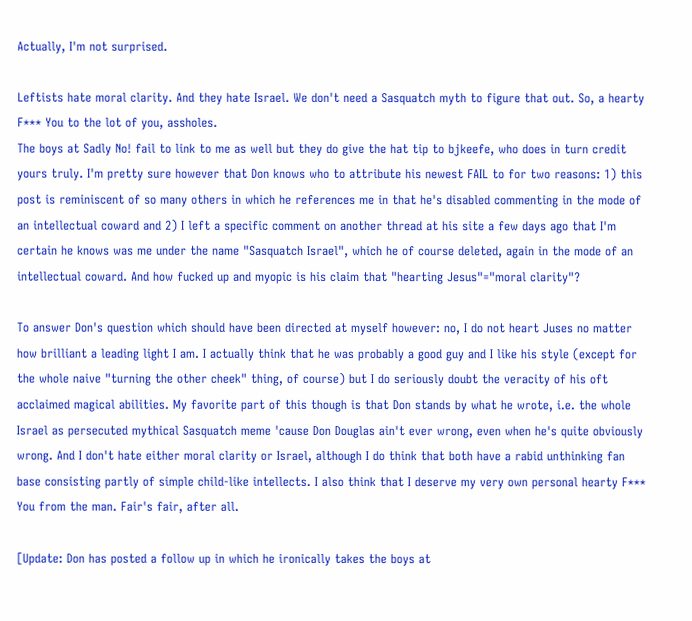Actually, I'm not surprised.

Leftists hate moral clarity. And they hate Israel. We don't need a Sasquatch myth to figure that out. So, a hearty F*** You to the lot of you, assholes.
The boys at Sadly No! fail to link to me as well but they do give the hat tip to bjkeefe, who does in turn credit yours truly. I'm pretty sure however that Don knows who to attribute his newest FAIL to for two reasons: 1) this post is reminiscent of so many others in which he references me in that he's disabled commenting in the mode of an intellectual coward and 2) I left a specific comment on another thread at his site a few days ago that I'm certain he knows was me under the name "Sasquatch Israel", which he of course deleted, again in the mode of an intellectual coward. And how fucked up and myopic is his claim that "hearting Jesus"="moral clarity"?

To answer Don's question which should have been directed at myself however: no, I do not heart Juses no matter how brilliant a leading light I am. I actually think that he was probably a good guy and I like his style (except for the whole naive "turning the other cheek" thing, of course) but I do seriously doubt the veracity of his oft acclaimed magical abilities. My favorite part of this though is that Don stands by what he wrote, i.e. the whole Israel as persecuted mythical Sasquatch meme 'cause Don Douglas ain't ever wrong, even when he's quite obviously wrong. And I don't hate either moral clarity or Israel, although I do think that both have a rabid unthinking fan base consisting partly of simple child-like intellects. I also think that I deserve my very own personal hearty F*** You from the man. Fair's fair, after all.

[Update: Don has posted a follow up in which he ironically takes the boys at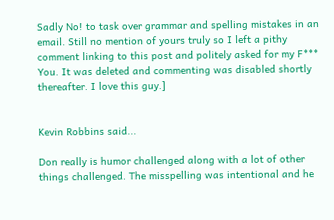Sadly No! to task over grammar and spelling mistakes in an email. Still no mention of yours truly so I left a pithy comment linking to this post and politely asked for my F*** You. It was deleted and commenting was disabled shortly thereafter. I love this guy.]


Kevin Robbins said...

Don really is humor challenged along with a lot of other things challenged. The misspelling was intentional and he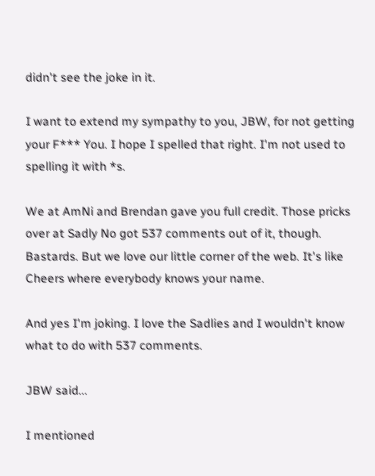didn't see the joke in it.

I want to extend my sympathy to you, JBW, for not getting your F*** You. I hope I spelled that right. I'm not used to spelling it with *s.

We at AmNi and Brendan gave you full credit. Those pricks over at Sadly No got 537 comments out of it, though. Bastards. But we love our little corner of the web. It's like Cheers where everybody knows your name.

And yes I'm joking. I love the Sadlies and I wouldn't know what to do with 537 comments.

JBW said...

I mentioned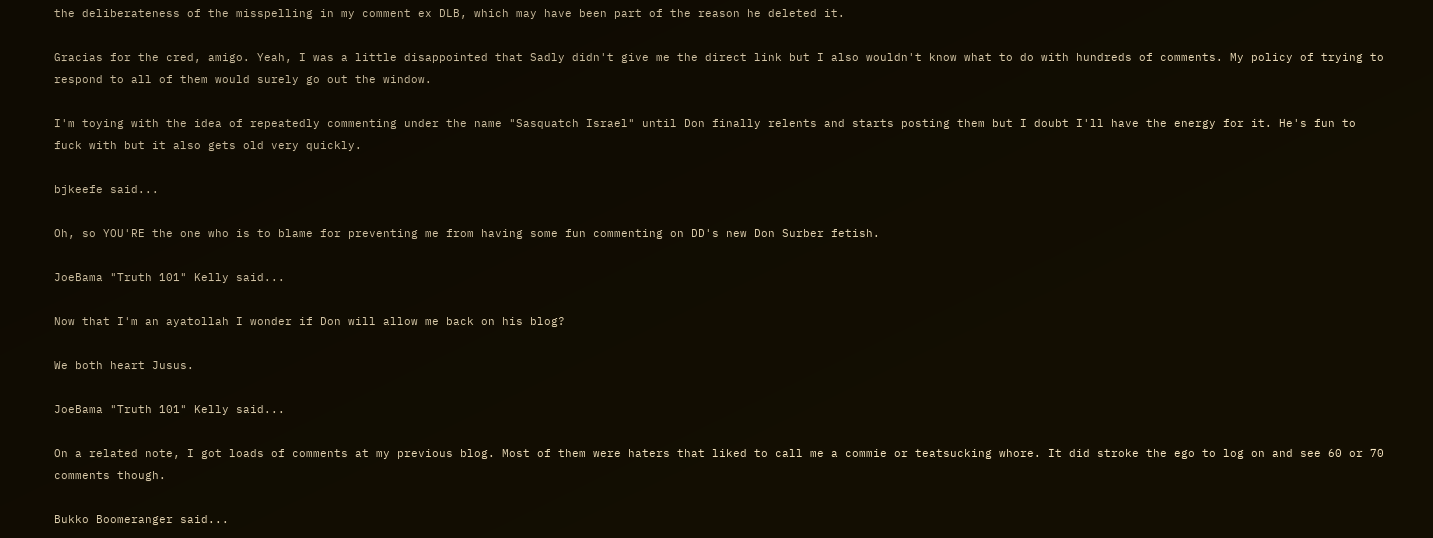the deliberateness of the misspelling in my comment ex DLB, which may have been part of the reason he deleted it.

Gracias for the cred, amigo. Yeah, I was a little disappointed that Sadly didn't give me the direct link but I also wouldn't know what to do with hundreds of comments. My policy of trying to respond to all of them would surely go out the window.

I'm toying with the idea of repeatedly commenting under the name "Sasquatch Israel" until Don finally relents and starts posting them but I doubt I'll have the energy for it. He's fun to fuck with but it also gets old very quickly.

bjkeefe said...

Oh, so YOU'RE the one who is to blame for preventing me from having some fun commenting on DD's new Don Surber fetish.

JoeBama "Truth 101" Kelly said...

Now that I'm an ayatollah I wonder if Don will allow me back on his blog?

We both heart Jusus.

JoeBama "Truth 101" Kelly said...

On a related note, I got loads of comments at my previous blog. Most of them were haters that liked to call me a commie or teatsucking whore. It did stroke the ego to log on and see 60 or 70 comments though.

Bukko Boomeranger said...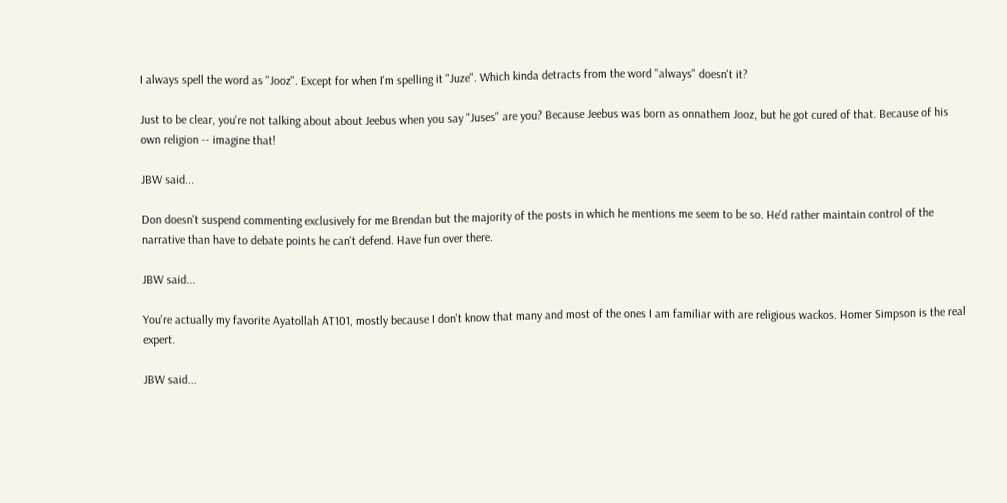I always spell the word as "Jooz". Except for when I'm spelling it "Juze". Which kinda detracts from the word "always" doesn't it?

Just to be clear, you're not talking about about Jeebus when you say "Juses" are you? Because Jeebus was born as onnathem Jooz, but he got cured of that. Because of his own religion -- imagine that!

JBW said...

Don doesn't suspend commenting exclusively for me Brendan but the majority of the posts in which he mentions me seem to be so. He'd rather maintain control of the narrative than have to debate points he can't defend. Have fun over there.

JBW said...

You're actually my favorite Ayatollah AT101, mostly because I don't know that many and most of the ones I am familiar with are religious wackos. Homer Simpson is the real expert.

JBW said...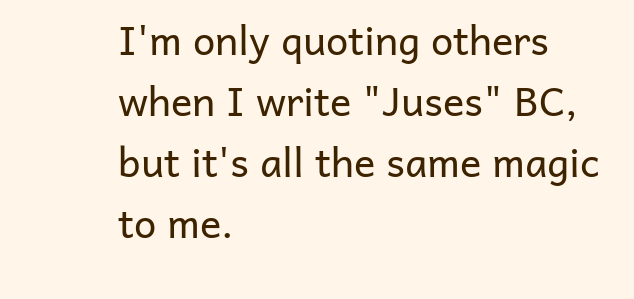I'm only quoting others when I write "Juses" BC, but it's all the same magic to me.